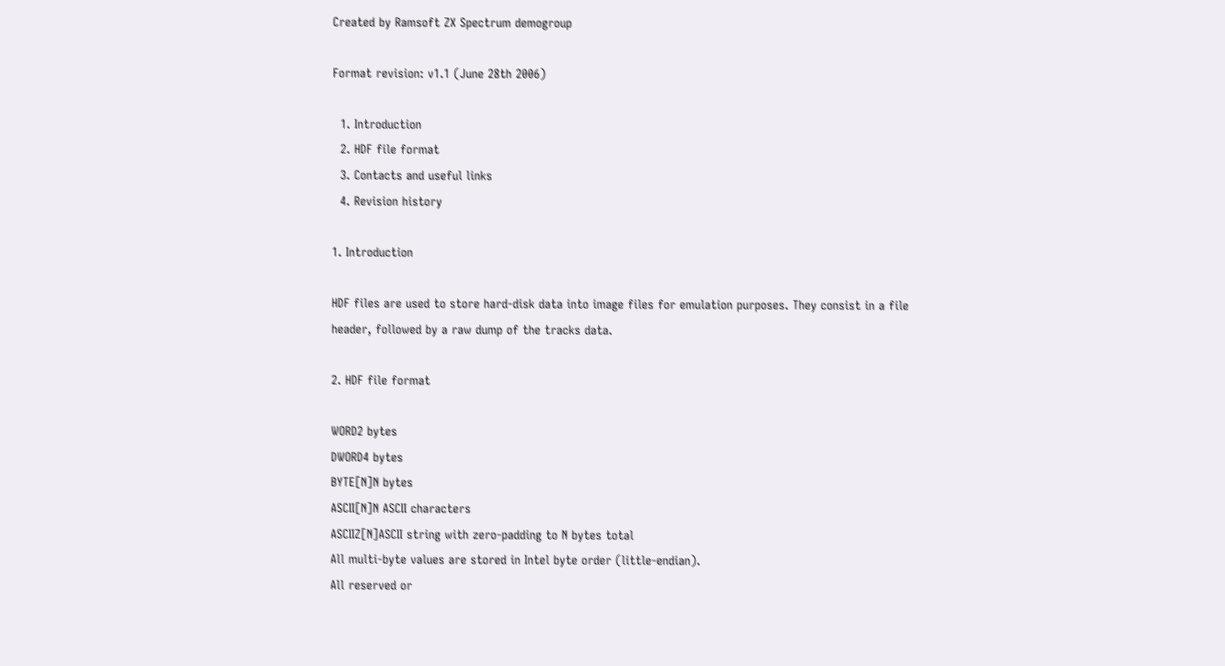Created by Ramsoft ZX Spectrum demogroup

Format revision: v1.1 (June 28th 2006)

  1. Introduction
  2. HDF file format
  3. Contacts and useful links
  4. Revision history

1. Introduction

HDF files are used to store hard-disk data into image files for emulation purposes. They consist in a file header, followed by a raw dump of the tracks data.

2. HDF file format

WORD2 bytes
DWORD4 bytes
BYTE[N]N bytes
ASCII[N]N ASCII characters
ASCIIZ[N]ASCII string with zero-padding to N bytes total
All multi-byte values are stored in Intel byte order (little-endian).
All reserved or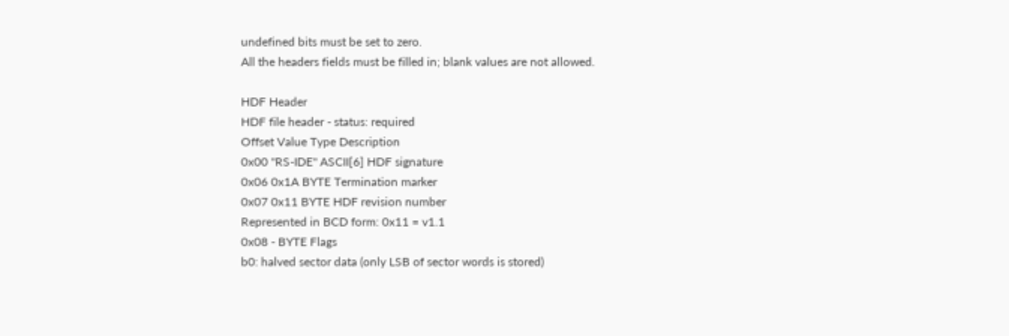undefined bits must be set to zero.
All the headers fields must be filled in; blank values are not allowed.

HDF Header
HDF file header - status: required
Offset Value Type Description
0x00 "RS-IDE" ASCII[6] HDF signature
0x06 0x1A BYTE Termination marker
0x07 0x11 BYTE HDF revision number
Represented in BCD form: 0x11 = v1.1
0x08 - BYTE Flags
b0: halved sector data (only LSB of sector words is stored)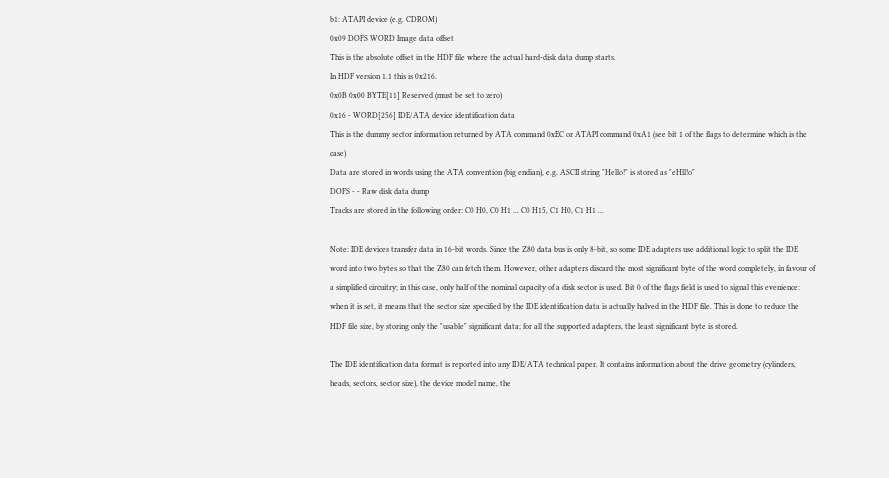b1: ATAPI device (e.g. CDROM)
0x09 DOFS WORD Image data offset
This is the absolute offset in the HDF file where the actual hard-disk data dump starts.
In HDF version 1.1 this is 0x216.
0x0B 0x00 BYTE[11] Reserved (must be set to zero)
0x16 - WORD[256] IDE/ATA device identification data
This is the dummy sector information returned by ATA command 0xEC or ATAPI command 0xA1 (see bit 1 of the flags to determine which is the case)
Data are stored in words using the ATA convention (big endian), e.g. ASCII string "Hello!" is stored as "eHll!o"
DOFS - - Raw disk data dump
Tracks are stored in the following order: C0 H0, C0 H1 ... C0 H15, C1 H0, C1 H1 ...

Note: IDE devices transfer data in 16-bit words. Since the Z80 data bus is only 8-bit, so some IDE adapters use additional logic to split the IDE word into two bytes so that the Z80 can fetch them. However, other adapters discard the most significant byte of the word completely, in favour of a simplified circuitry; in this case, only half of the nominal capacity of a disk sector is used. Bit 0 of the flags field is used to signal this evenience: when it is set, it means that the sector size specified by the IDE identification data is actually halved in the HDF file. This is done to reduce the HDF file size, by storing only the "usable" significant data; for all the supported adapters, the least significant byte is stored.

The IDE identification data format is reported into any IDE/ATA technical paper. It contains information about the drive geometry (cylinders, heads, sectors, sector size), the device model name, the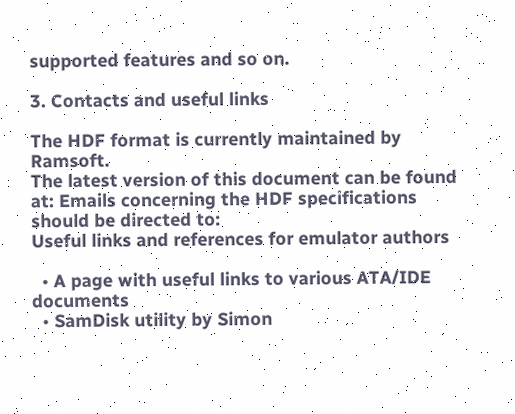supported features and so on.

3. Contacts and useful links

The HDF format is currently maintained by Ramsoft.
The latest version of this document can be found at: Emails concerning the HDF specifications should be directed to:
Useful links and references for emulator authors

  • A page with useful links to various ATA/IDE documents
  • SamDisk utility by Simon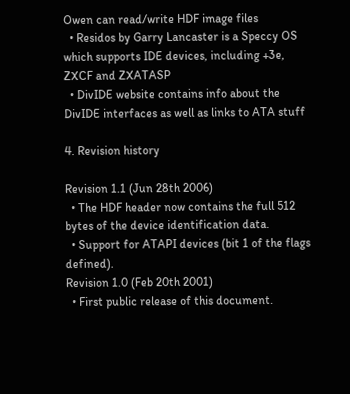Owen can read/write HDF image files
  • Residos by Garry Lancaster is a Speccy OS which supports IDE devices, including +3e, ZXCF and ZXATASP
  • DivIDE website contains info about the DivIDE interfaces as well as links to ATA stuff

4. Revision history

Revision 1.1 (Jun 28th 2006)
  • The HDF header now contains the full 512 bytes of the device identification data.
  • Support for ATAPI devices (bit 1 of the flags defined).
Revision 1.0 (Feb 20th 2001)
  • First public release of this document.